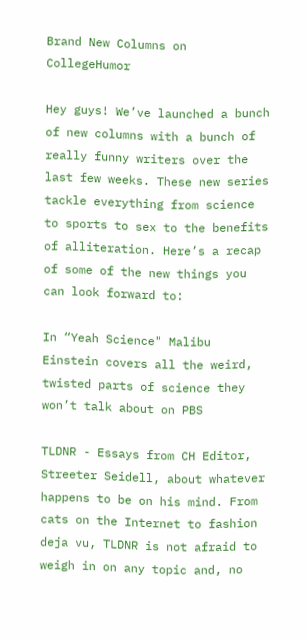Brand New Columns on CollegeHumor

Hey guys! We’ve launched a bunch of new columns with a bunch of really funny writers over the last few weeks. These new series tackle everything from science to sports to sex to the benefits of alliteration. Here’s a recap of some of the new things you can look forward to:

In “Yeah Science" Malibu Einstein covers all the weird, twisted parts of science they won’t talk about on PBS

TLDNR - Essays from CH Editor, Streeter Seidell, about whatever happens to be on his mind. From cats on the Internet to fashion deja vu, TLDNR is not afraid to weigh in on any topic and, no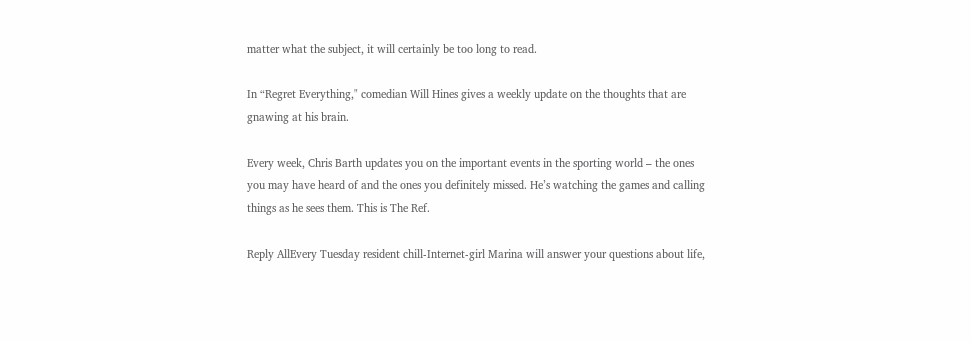matter what the subject, it will certainly be too long to read.

In “Regret Everything," comedian Will Hines gives a weekly update on the thoughts that are gnawing at his brain.

Every week, Chris Barth updates you on the important events in the sporting world – the ones you may have heard of and the ones you definitely missed. He’s watching the games and calling things as he sees them. This is The Ref.

Reply AllEvery Tuesday resident chill-Internet-girl Marina will answer your questions about life,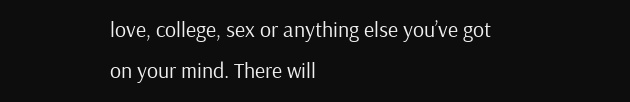love, college, sex or anything else you’ve got on your mind. There will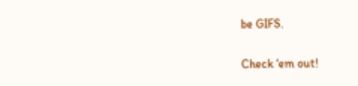be GIFS.

Check ‘em out!